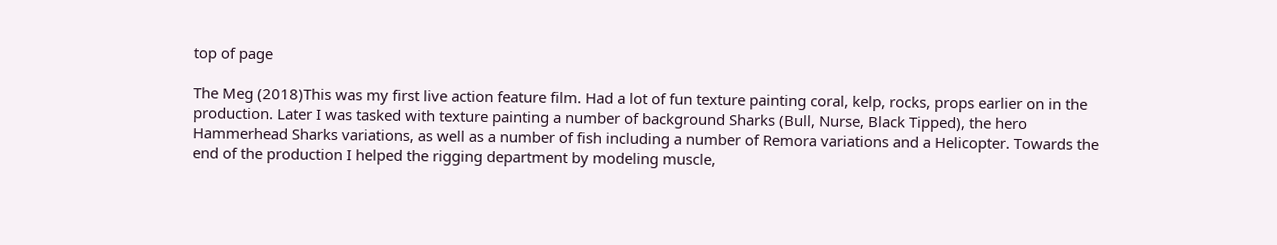top of page

The Meg (2018)This was my first live action feature film. Had a lot of fun texture painting coral, kelp, rocks, props earlier on in the production. Later I was tasked with texture painting a number of background Sharks (Bull, Nurse, Black Tipped), the hero Hammerhead Sharks variations, as well as a number of fish including a number of Remora variations and a Helicopter. Towards the end of the production I helped the rigging department by modeling muscle,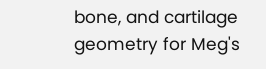bone, and cartilage geometry for Meg's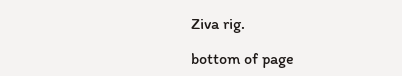Ziva rig.

bottom of page